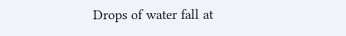Drops of water fall at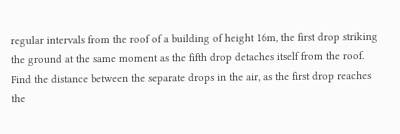regular intervals from the roof of a building of height 16m, the first drop striking the ground at the same moment as the fifth drop detaches itself from the roof. Find the distance between the separate drops in the air, as the first drop reaches the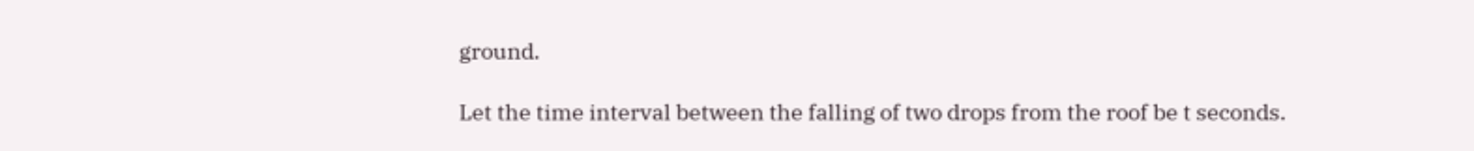ground.

Let the time interval between the falling of two drops from the roof be t seconds.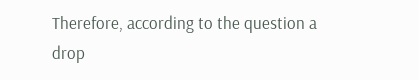Therefore, according to the question a drop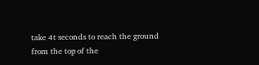take 4t seconds to reach the ground from the top of the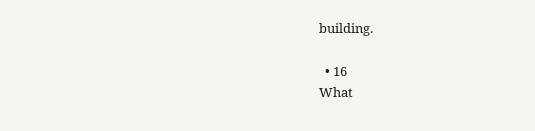building.

  • 16
What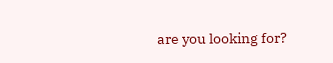are you looking for?